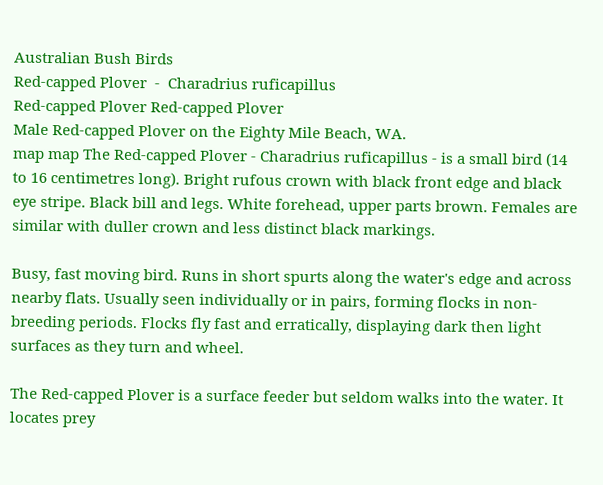Australian Bush Birds
Red-capped Plover  -  Charadrius ruficapillus
Red-capped Plover Red-capped Plover
Male Red-capped Plover on the Eighty Mile Beach, WA.
map map The Red-capped Plover - Charadrius ruficapillus - is a small bird (14 to 16 centimetres long). Bright rufous crown with black front edge and black eye stripe. Black bill and legs. White forehead, upper parts brown. Females are similar with duller crown and less distinct black markings.

Busy, fast moving bird. Runs in short spurts along the water's edge and across nearby flats. Usually seen individually or in pairs, forming flocks in non-breeding periods. Flocks fly fast and erratically, displaying dark then light surfaces as they turn and wheel.

The Red-capped Plover is a surface feeder but seldom walks into the water. It locates prey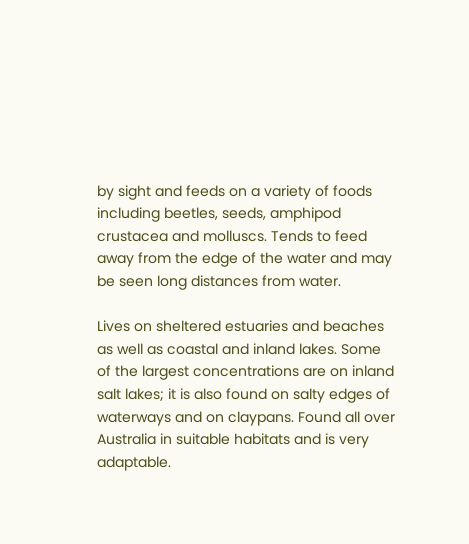by sight and feeds on a variety of foods including beetles, seeds, amphipod crustacea and molluscs. Tends to feed away from the edge of the water and may be seen long distances from water.

Lives on sheltered estuaries and beaches as well as coastal and inland lakes. Some of the largest concentrations are on inland salt lakes; it is also found on salty edges of waterways and on claypans. Found all over Australia in suitable habitats and is very adaptable.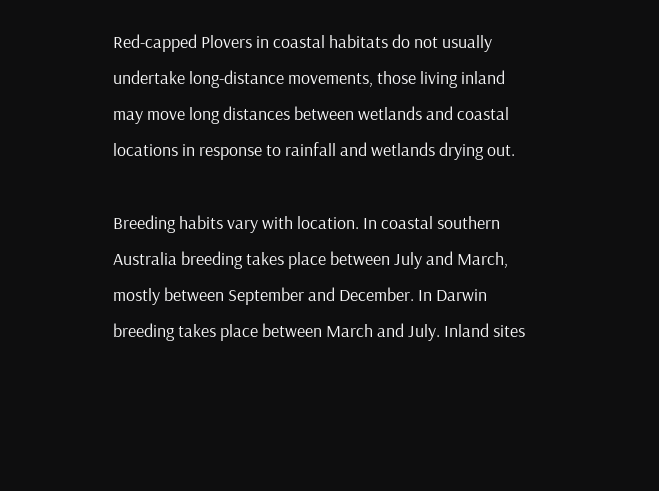Red-capped Plovers in coastal habitats do not usually undertake long-distance movements, those living inland may move long distances between wetlands and coastal locations in response to rainfall and wetlands drying out.

Breeding habits vary with location. In coastal southern Australia breeding takes place between July and March, mostly between September and December. In Darwin breeding takes place between March and July. Inland sites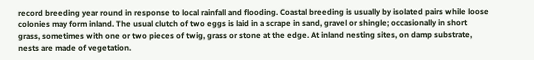record breeding year round in response to local rainfall and flooding. Coastal breeding is usually by isolated pairs while loose colonies may form inland. The usual clutch of two eggs is laid in a scrape in sand, gravel or shingle; occasionally in short grass, sometimes with one or two pieces of twig, grass or stone at the edge. At inland nesting sites, on damp substrate, nests are made of vegetation.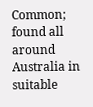Common; found all around Australia in suitable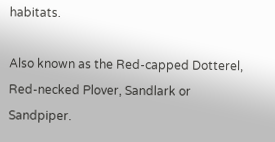habitats.

Also known as the Red-capped Dotterel, Red-necked Plover, Sandlark or Sandpiper.